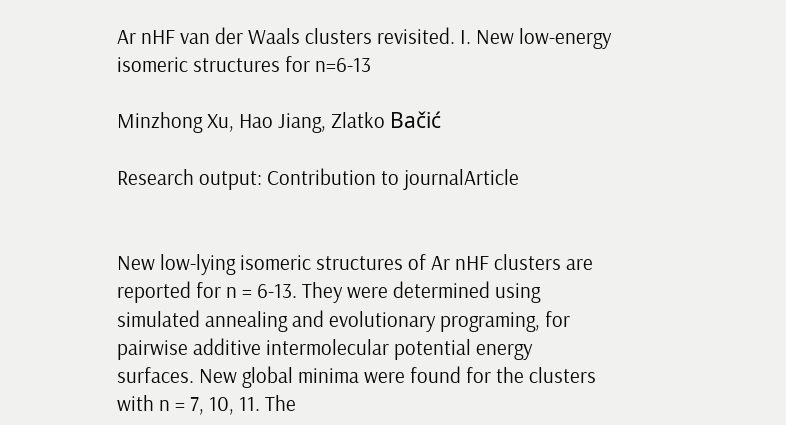Ar nHF van der Waals clusters revisited. I. New low-energy isomeric structures for n=6-13

Minzhong Xu, Hao Jiang, Zlatko Bačić

Research output: Contribution to journalArticle


New low-lying isomeric structures of Ar nHF clusters are reported for n = 6-13. They were determined using simulated annealing and evolutionary programing, for pairwise additive intermolecular potential energy surfaces. New global minima were found for the clusters with n = 7, 10, 11. The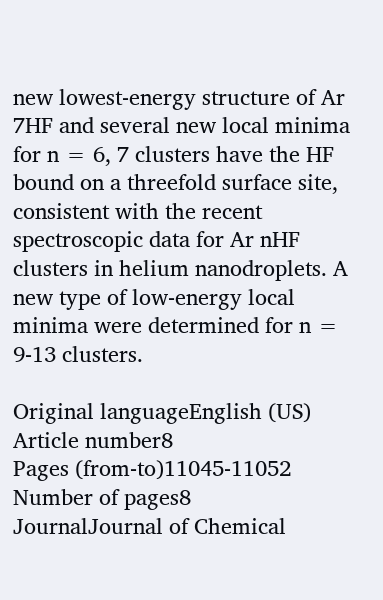new lowest-energy structure of Ar 7HF and several new local minima for n = 6, 7 clusters have the HF bound on a threefold surface site, consistent with the recent spectroscopic data for Ar nHF clusters in helium nanodroplets. A new type of low-energy local minima were determined for n = 9-13 clusters.

Original languageEnglish (US)
Article number8
Pages (from-to)11045-11052
Number of pages8
JournalJournal of Chemical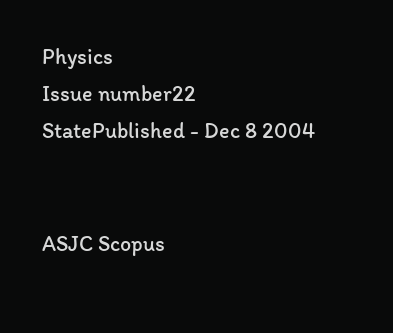Physics
Issue number22
StatePublished - Dec 8 2004


ASJC Scopus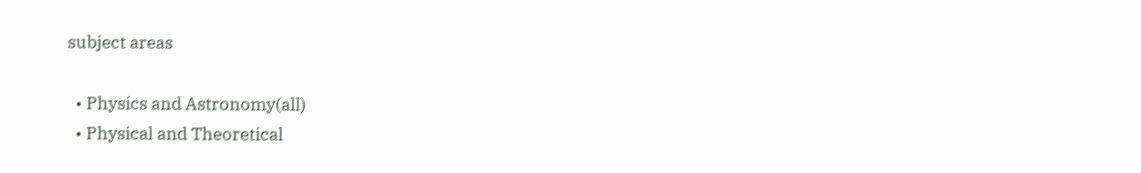subject areas

  • Physics and Astronomy(all)
  • Physical and Theoretical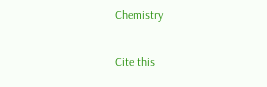Chemistry

Cite this